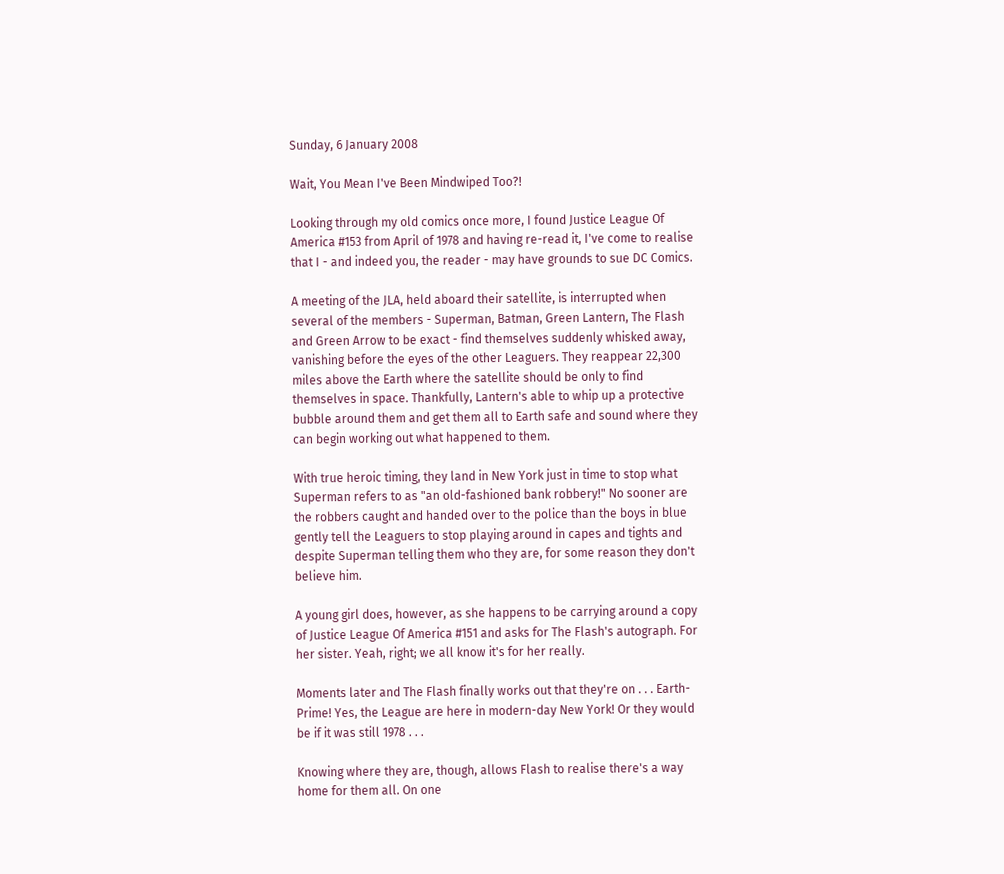Sunday, 6 January 2008

Wait, You Mean I've Been Mindwiped Too?!

Looking through my old comics once more, I found Justice League Of America #153 from April of 1978 and having re-read it, I've come to realise that I - and indeed you, the reader - may have grounds to sue DC Comics.

A meeting of the JLA, held aboard their satellite, is interrupted when several of the members - Superman, Batman, Green Lantern, The Flash and Green Arrow to be exact - find themselves suddenly whisked away, vanishing before the eyes of the other Leaguers. They reappear 22,300 miles above the Earth where the satellite should be only to find themselves in space. Thankfully, Lantern's able to whip up a protective bubble around them and get them all to Earth safe and sound where they can begin working out what happened to them.

With true heroic timing, they land in New York just in time to stop what Superman refers to as "an old-fashioned bank robbery!" No sooner are the robbers caught and handed over to the police than the boys in blue gently tell the Leaguers to stop playing around in capes and tights and despite Superman telling them who they are, for some reason they don't believe him.

A young girl does, however, as she happens to be carrying around a copy of Justice League Of America #151 and asks for The Flash's autograph. For her sister. Yeah, right; we all know it's for her really.

Moments later and The Flash finally works out that they're on . . . Earth-Prime! Yes, the League are here in modern-day New York! Or they would be if it was still 1978 . . .

Knowing where they are, though, allows Flash to realise there's a way home for them all. On one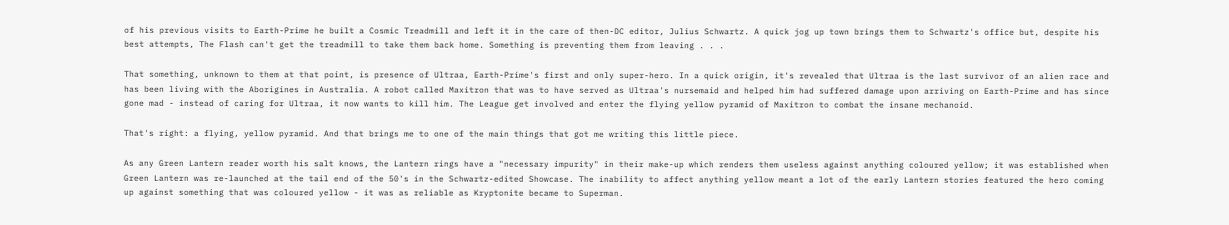of his previous visits to Earth-Prime he built a Cosmic Treadmill and left it in the care of then-DC editor, Julius Schwartz. A quick jog up town brings them to Schwartz's office but, despite his best attempts, The Flash can't get the treadmill to take them back home. Something is preventing them from leaving . . .

That something, unknown to them at that point, is presence of Ultraa, Earth-Prime's first and only super-hero. In a quick origin, it's revealed that Ultraa is the last survivor of an alien race and has been living with the Aborigines in Australia. A robot called Maxitron that was to have served as Ultraa's nursemaid and helped him had suffered damage upon arriving on Earth-Prime and has since gone mad - instead of caring for Ultraa, it now wants to kill him. The League get involved and enter the flying yellow pyramid of Maxitron to combat the insane mechanoid.

That's right: a flying, yellow pyramid. And that brings me to one of the main things that got me writing this little piece.

As any Green Lantern reader worth his salt knows, the Lantern rings have a "necessary impurity" in their make-up which renders them useless against anything coloured yellow; it was established when Green Lantern was re-launched at the tail end of the 50's in the Schwartz-edited Showcase. The inability to affect anything yellow meant a lot of the early Lantern stories featured the hero coming up against something that was coloured yellow - it was as reliable as Kryptonite became to Superman.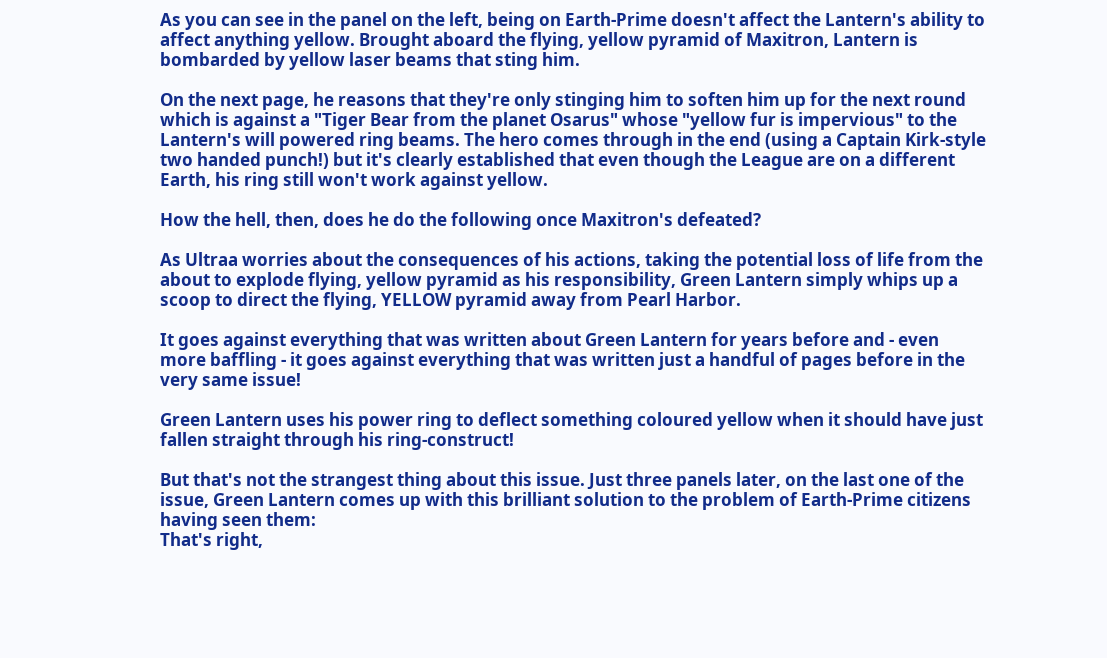As you can see in the panel on the left, being on Earth-Prime doesn't affect the Lantern's ability to affect anything yellow. Brought aboard the flying, yellow pyramid of Maxitron, Lantern is bombarded by yellow laser beams that sting him.

On the next page, he reasons that they're only stinging him to soften him up for the next round which is against a "Tiger Bear from the planet Osarus" whose "yellow fur is impervious" to the Lantern's will powered ring beams. The hero comes through in the end (using a Captain Kirk-style two handed punch!) but it's clearly established that even though the League are on a different Earth, his ring still won't work against yellow.

How the hell, then, does he do the following once Maxitron's defeated?

As Ultraa worries about the consequences of his actions, taking the potential loss of life from the about to explode flying, yellow pyramid as his responsibility, Green Lantern simply whips up a scoop to direct the flying, YELLOW pyramid away from Pearl Harbor.

It goes against everything that was written about Green Lantern for years before and - even more baffling - it goes against everything that was written just a handful of pages before in the very same issue!

Green Lantern uses his power ring to deflect something coloured yellow when it should have just fallen straight through his ring-construct!

But that's not the strangest thing about this issue. Just three panels later, on the last one of the issue, Green Lantern comes up with this brilliant solution to the problem of Earth-Prime citizens having seen them:
That's right,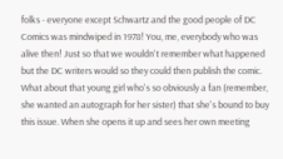folks - everyone except Schwartz and the good people of DC Comics was mindwiped in 1978! You, me, everybody who was alive then! Just so that we wouldn't remember what happened but the DC writers would so they could then publish the comic. What about that young girl who's so obviously a fan (remember, she wanted an autograph for her sister) that she's bound to buy this issue. When she opens it up and sees her own meeting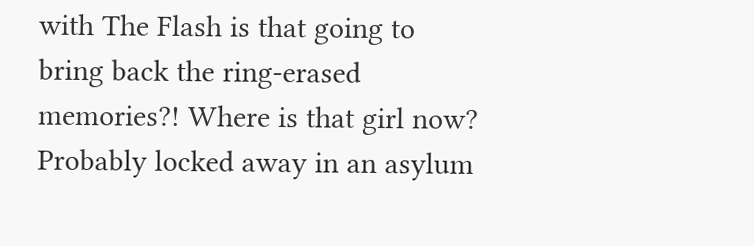with The Flash is that going to bring back the ring-erased memories?! Where is that girl now? Probably locked away in an asylum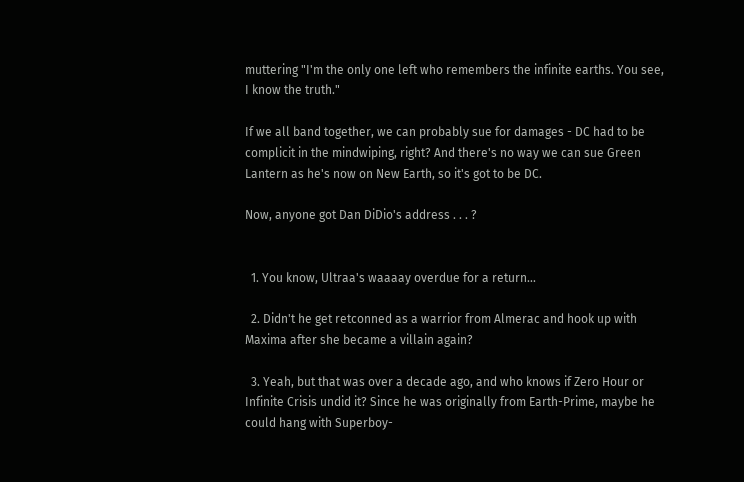muttering "I'm the only one left who remembers the infinite earths. You see, I know the truth."

If we all band together, we can probably sue for damages - DC had to be complicit in the mindwiping, right? And there's no way we can sue Green Lantern as he's now on New Earth, so it's got to be DC.

Now, anyone got Dan DiDio's address . . . ?


  1. You know, Ultraa's waaaay overdue for a return...

  2. Didn't he get retconned as a warrior from Almerac and hook up with Maxima after she became a villain again?

  3. Yeah, but that was over a decade ago, and who knows if Zero Hour or Infinite Crisis undid it? Since he was originally from Earth-Prime, maybe he could hang with Superboy-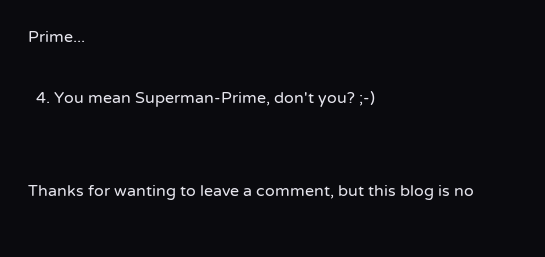Prime...

  4. You mean Superman-Prime, don't you? ;-)


Thanks for wanting to leave a comment, but this blog is no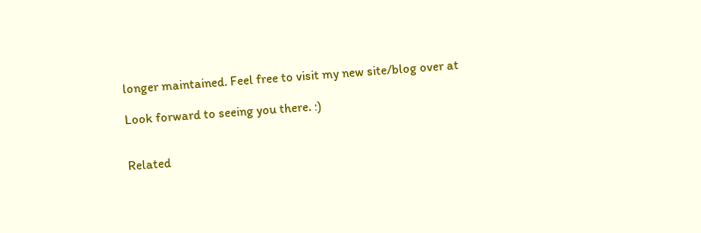longer maintained. Feel free to visit my new site/blog over at

Look forward to seeing you there. :)


Related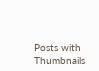Posts with Thumbnails